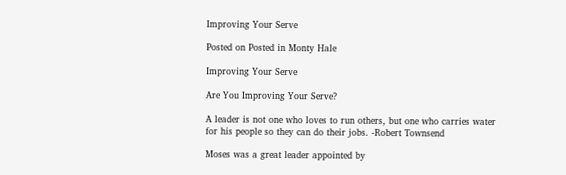Improving Your Serve

Posted on Posted in Monty Hale

Improving Your Serve

Are You Improving Your Serve?

A leader is not one who loves to run others, but one who carries water for his people so they can do their jobs. -Robert Townsend

Moses was a great leader appointed by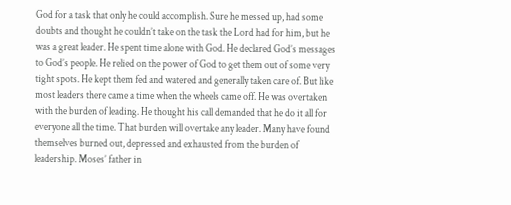God for a task that only he could accomplish. Sure he messed up, had some doubts and thought he couldn’t take on the task the Lord had for him, but he was a great leader. He spent time alone with God. He declared God’s messages to God’s people. He relied on the power of God to get them out of some very tight spots. He kept them fed and watered and generally taken care of. But like most leaders there came a time when the wheels came off. He was overtaken with the burden of leading. He thought his call demanded that he do it all for everyone all the time. That burden will overtake any leader. Many have found themselves burned out, depressed and exhausted from the burden of leadership. Moses’ father in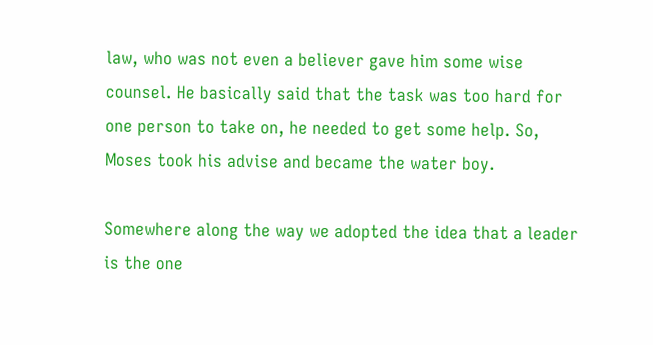law, who was not even a believer gave him some wise counsel. He basically said that the task was too hard for one person to take on, he needed to get some help. So, Moses took his advise and became the water boy.

Somewhere along the way we adopted the idea that a leader is the one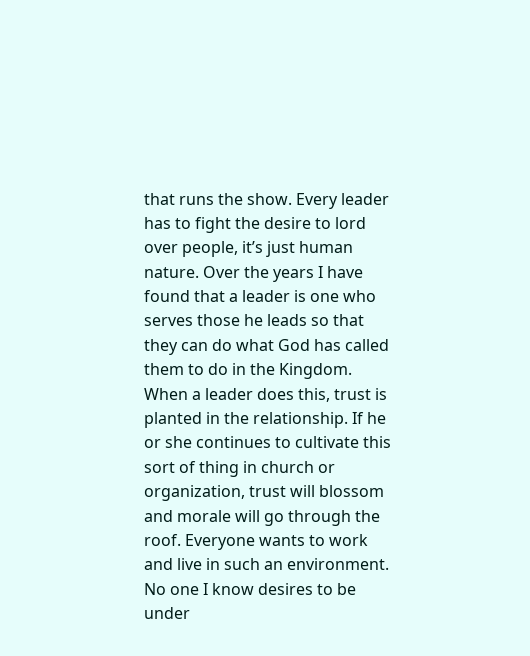that runs the show. Every leader has to fight the desire to lord over people, it’s just human nature. Over the years I have found that a leader is one who serves those he leads so that they can do what God has called them to do in the Kingdom. When a leader does this, trust is planted in the relationship. If he or she continues to cultivate this sort of thing in church or organization, trust will blossom and morale will go through the roof. Everyone wants to work and live in such an environment. No one I know desires to be under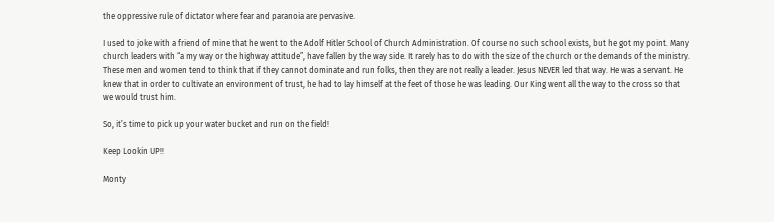the oppressive rule of dictator where fear and paranoia are pervasive.

I used to joke with a friend of mine that he went to the Adolf Hitler School of Church Administration. Of course no such school exists, but he got my point. Many church leaders with “a my way or the highway attitude”, have fallen by the way side. It rarely has to do with the size of the church or the demands of the ministry. These men and women tend to think that if they cannot dominate and run folks, then they are not really a leader. Jesus NEVER led that way. He was a servant. He knew that in order to cultivate an environment of trust, he had to lay himself at the feet of those he was leading. Our King went all the way to the cross so that we would trust him.

So, it’s time to pick up your water bucket and run on the field!

Keep Lookin UP!!

Monty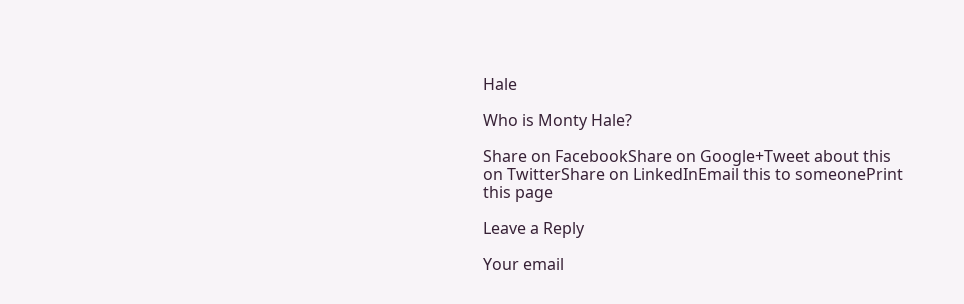Hale

Who is Monty Hale?

Share on FacebookShare on Google+Tweet about this on TwitterShare on LinkedInEmail this to someonePrint this page

Leave a Reply

Your email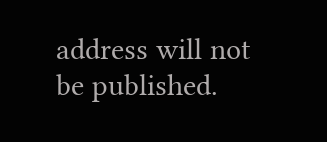address will not be published.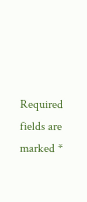Required fields are marked *